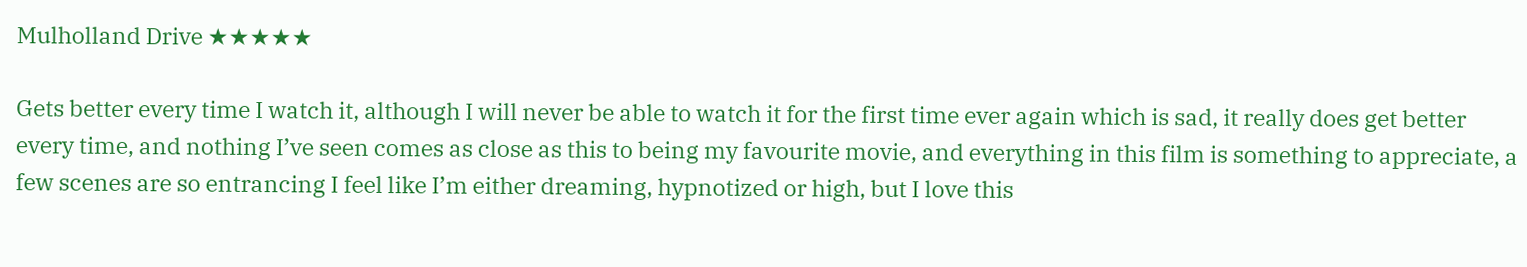Mulholland Drive ★★★★★

Gets better every time I watch it, although I will never be able to watch it for the first time ever again which is sad, it really does get better every time, and nothing I’ve seen comes as close as this to being my favourite movie, and everything in this film is something to appreciate, a few scenes are so entrancing I feel like I’m either dreaming, hypnotized or high, but I love this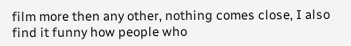film more then any other, nothing comes close, I also find it funny how people who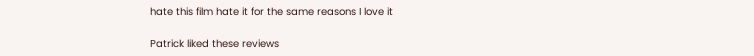hate this film hate it for the same reasons I love it

Patrick liked these reviews